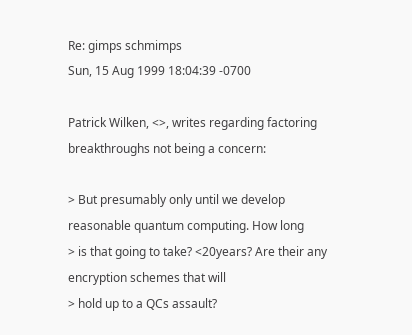Re: gimps schmimps
Sun, 15 Aug 1999 18:04:39 -0700

Patrick Wilken, <>, writes regarding factoring breakthroughs not being a concern:

> But presumably only until we develop reasonable quantum computing. How long
> is that going to take? <20years? Are their any encryption schemes that will
> hold up to a QCs assault?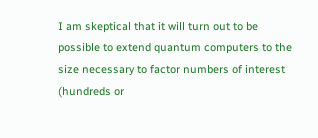I am skeptical that it will turn out to be possible to extend quantum computers to the size necessary to factor numbers of interest (hundreds or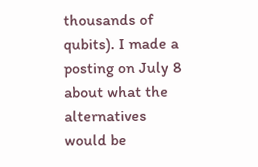thousands of qubits). I made a posting on July 8 about what the alternatives would be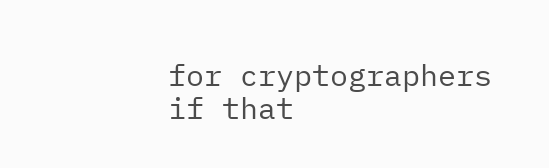for cryptographers if that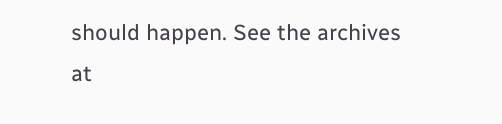should happen. See the archives at